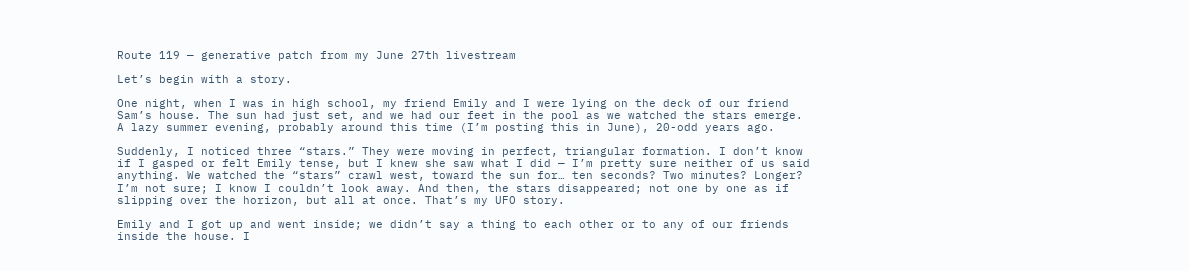Route 119 — generative patch from my June 27th livestream

Let’s begin with a story.

One night, when I was in high school, my friend Emily and I were lying on the deck of our friend Sam’s house. The sun had just set, and we had our feet in the pool as we watched the stars emerge. A lazy summer evening, probably around this time (I’m posting this in June), 20-odd years ago.

Suddenly, I noticed three “stars.” They were moving in perfect, triangular formation. I don’t know if I gasped or felt Emily tense, but I knew she saw what I did — I’m pretty sure neither of us said anything. We watched the “stars” crawl west, toward the sun for… ten seconds? Two minutes? Longer? I’m not sure; I know I couldn’t look away. And then, the stars disappeared; not one by one as if slipping over the horizon, but all at once. That’s my UFO story.

Emily and I got up and went inside; we didn’t say a thing to each other or to any of our friends inside the house. I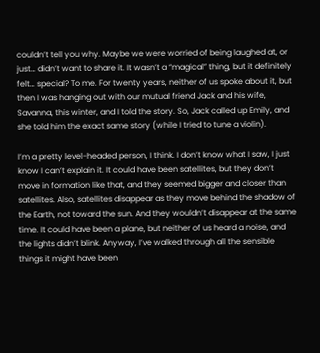couldn’t tell you why. Maybe we were worried of being laughed at, or just… didn’t want to share it. It wasn’t a “magical” thing, but it definitely felt… special? To me. For twenty years, neither of us spoke about it, but then I was hanging out with our mutual friend Jack and his wife, Savanna, this winter, and I told the story. So, Jack called up Emily, and she told him the exact same story (while I tried to tune a violin).

I’m a pretty level-headed person, I think. I don’t know what I saw, I just know I can’t explain it. It could have been satellites, but they don’t move in formation like that, and they seemed bigger and closer than satellites. Also, satellites disappear as they move behind the shadow of the Earth, not toward the sun. And they wouldn’t disappear at the same time. It could have been a plane, but neither of us heard a noise, and the lights didn’t blink. Anyway, I’ve walked through all the sensible things it might have been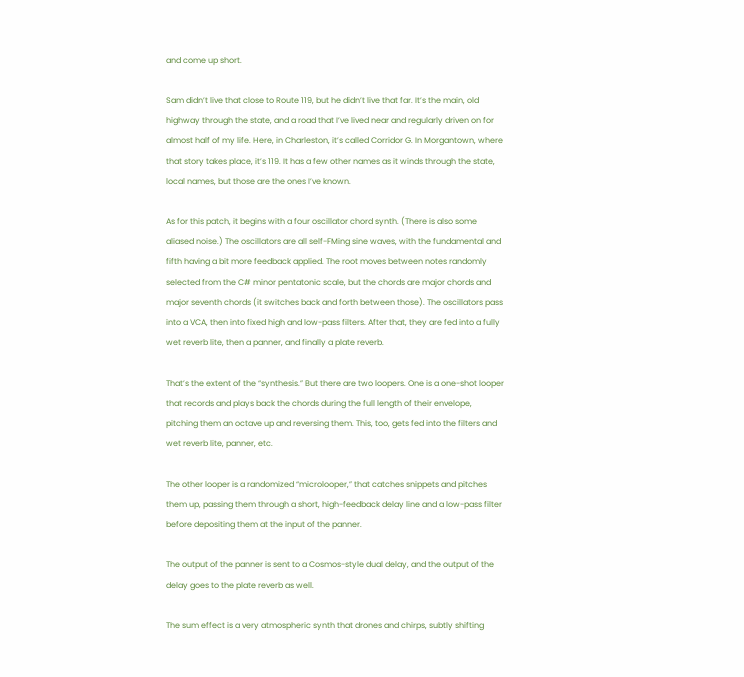and come up short.

Sam didn’t live that close to Route 119, but he didn’t live that far. It’s the main, old highway through the state, and a road that I’ve lived near and regularly driven on for almost half of my life. Here, in Charleston, it’s called Corridor G. In Morgantown, where that story takes place, it’s 119. It has a few other names as it winds through the state, local names, but those are the ones I’ve known.

As for this patch, it begins with a four oscillator chord synth. (There is also some aliased noise.) The oscillators are all self-FMing sine waves, with the fundamental and fifth having a bit more feedback applied. The root moves between notes randomly selected from the C# minor pentatonic scale, but the chords are major chords and major seventh chords (it switches back and forth between those). The oscillators pass into a VCA, then into fixed high and low-pass filters. After that, they are fed into a fully wet reverb lite, then a panner, and finally a plate reverb.

That’s the extent of the “synthesis.” But there are two loopers. One is a one-shot looper that records and plays back the chords during the full length of their envelope, pitching them an octave up and reversing them. This, too, gets fed into the filters and wet reverb lite, panner, etc.

The other looper is a randomized “microlooper,” that catches snippets and pitches them up, passing them through a short, high-feedback delay line and a low-pass filter before depositing them at the input of the panner.

The output of the panner is sent to a Cosmos-style dual delay, and the output of the delay goes to the plate reverb as well.

The sum effect is a very atmospheric synth that drones and chirps, subtly shifting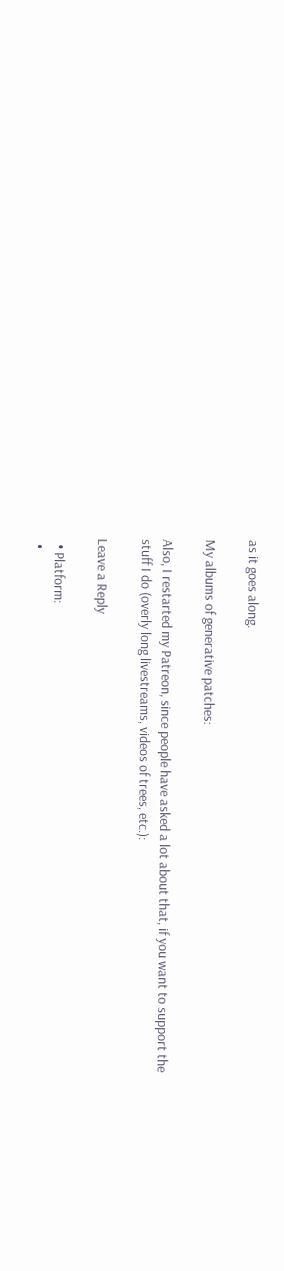as it goes along.

My albums of generative patches:

Also, I restarted my Patreon, since people have asked a lot about that, if you want to support the stuff I do (overly long livestreams, videos of trees, etc.):

Leave a Reply

  • Platform:
  •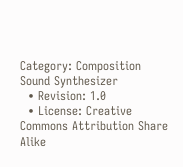Category: Composition Sound Synthesizer
  • Revision: 1.0
  • License: Creative Commons Attribution Share Alike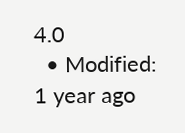4.0
  • Modified: 1 year ago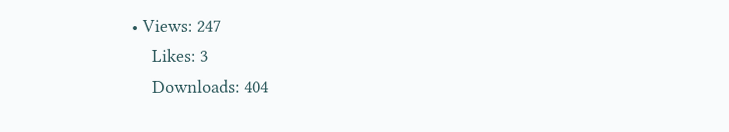• Views: 247
    Likes: 3
    Downloads: 404